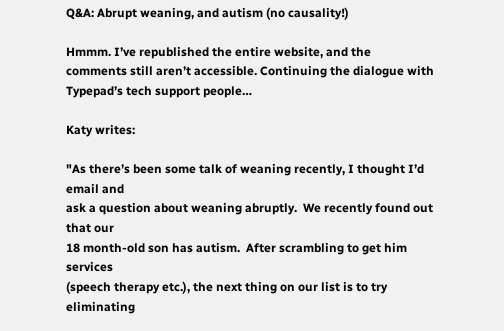Q&A: Abrupt weaning, and autism (no causality!)

Hmmm. I’ve republished the entire website, and the comments still aren’t accessible. Continuing the dialogue with Typepad’s tech support people…

Katy writes:

"As there’s been some talk of weaning recently, I thought I’d email and
ask a question about weaning abruptly.  We recently found out that our
18 month-old son has autism.  After scrambling to get him services
(speech therapy etc.), the next thing on our list is to try eliminating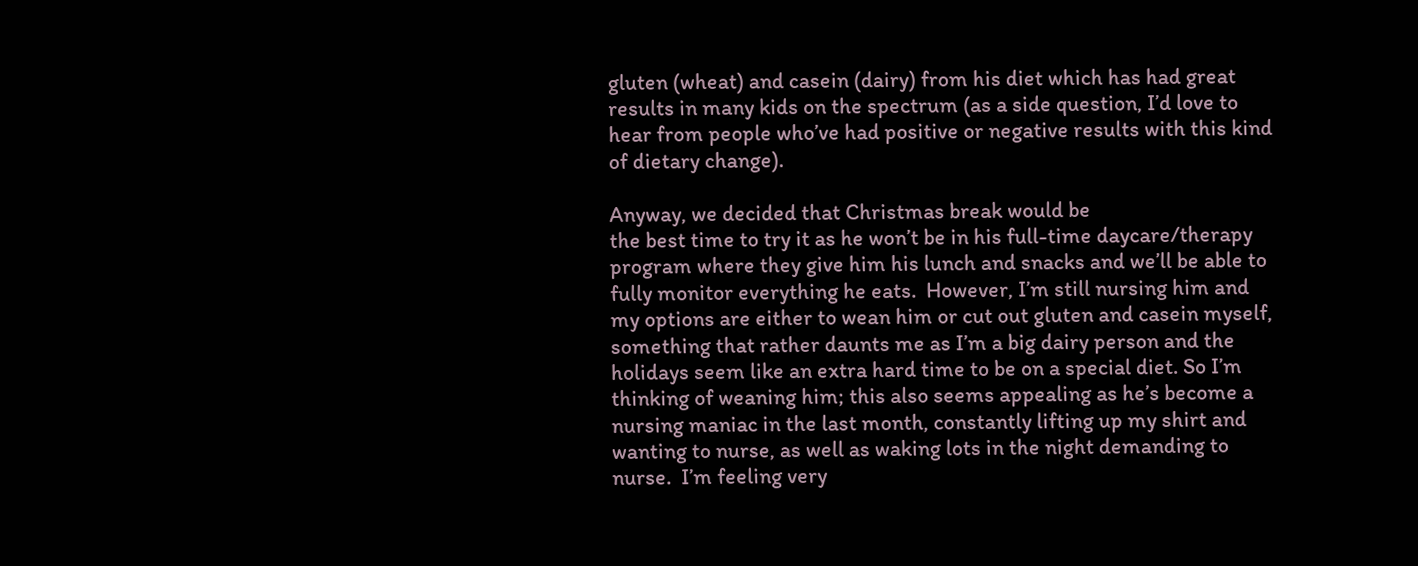gluten (wheat) and casein (dairy) from his diet which has had great
results in many kids on the spectrum (as a side question, I’d love to
hear from people who’ve had positive or negative results with this kind
of dietary change).

Anyway, we decided that Christmas break would be
the best time to try it as he won’t be in his full-time daycare/therapy
program where they give him his lunch and snacks and we’ll be able to
fully monitor everything he eats.  However, I’m still nursing him and
my options are either to wean him or cut out gluten and casein myself,
something that rather daunts me as I’m a big dairy person and the
holidays seem like an extra hard time to be on a special diet. So I’m
thinking of weaning him; this also seems appealing as he’s become a
nursing maniac in the last month, constantly lifting up my shirt and
wanting to nurse, as well as waking lots in the night demanding to
nurse.  I’m feeling very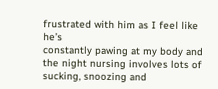frustrated with him as I feel like he’s
constantly pawing at my body and the night nursing involves lots of
sucking, snoozing and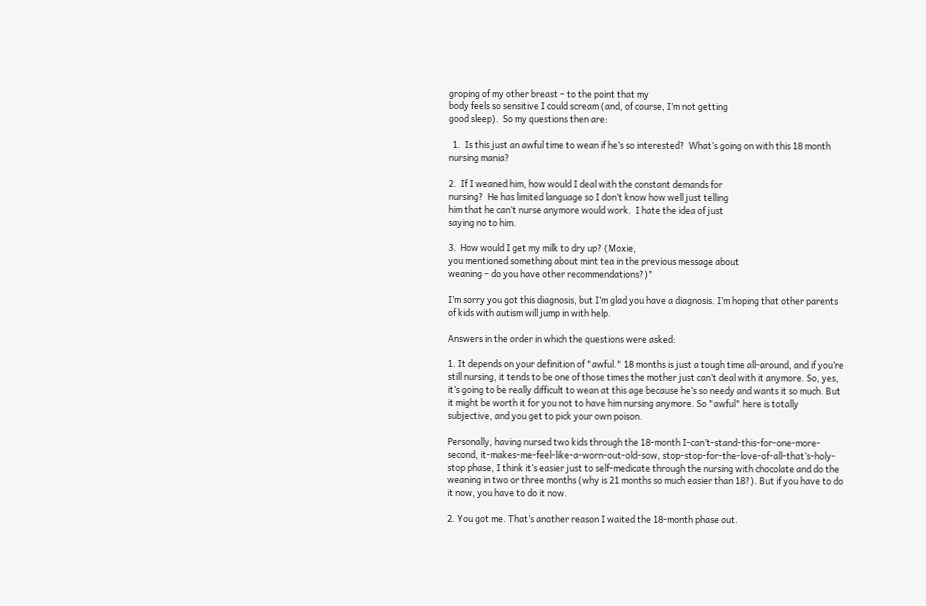groping of my other breast – to the point that my
body feels so sensitive I could scream (and, of course, I’m not getting
good sleep).  So my questions then are:

  1.  Is this just an awful time to wean if he’s so interested?  What’s going on with this 18 month nursing mania?

2.  If I weaned him, how would I deal with the constant demands for
nursing?  He has limited language so I don’t know how well just telling
him that he can’t nurse anymore would work.  I hate the idea of just
saying no to him.

3.  How would I get my milk to dry up? (Moxie,
you mentioned something about mint tea in the previous message about
weaning – do you have other recommendations?)"

I’m sorry you got this diagnosis, but I’m glad you have a diagnosis. I’m hoping that other parents of kids with autism will jump in with help.

Answers in the order in which the questions were asked:

1. It depends on your definition of "awful." 18 months is just a tough time all-around, and if you’re still nursing, it tends to be one of those times the mother just can’t deal with it anymore. So, yes, it’s going to be really difficult to wean at this age because he’s so needy and wants it so much. But it might be worth it for you not to have him nursing anymore. So "awful" here is totally subjective, and you get to pick your own poison.

Personally, having nursed two kids through the 18-month I-can’t-stand-this-for-one-more-second, it-makes-me-feel-like-a-worn-out-old-sow, stop-stop-for-the-love-of-all-that’s-holy-stop phase, I think it’s easier just to self-medicate through the nursing with chocolate and do the weaning in two or three months (why is 21 months so much easier than 18?). But if you have to do it now, you have to do it now.

2. You got me. That’s another reason I waited the 18-month phase out.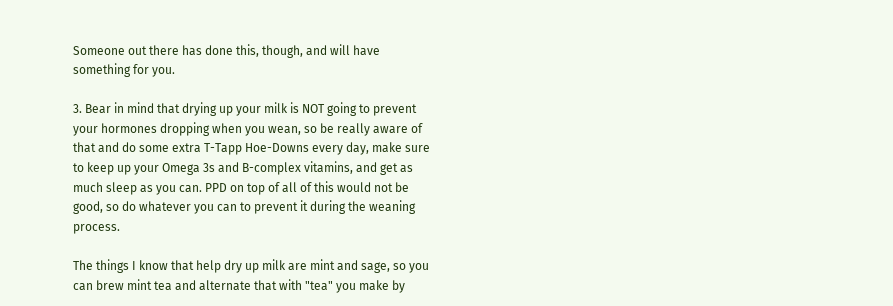Someone out there has done this, though, and will have something for you.

3. Bear in mind that drying up your milk is NOT going to prevent your hormones dropping when you wean, so be really aware of that and do some extra T-Tapp Hoe-Downs every day, make sure to keep up your Omega 3s and B-complex vitamins, and get as much sleep as you can. PPD on top of all of this would not be good, so do whatever you can to prevent it during the weaning process.

The things I know that help dry up milk are mint and sage, so you can brew mint tea and alternate that with "tea" you make by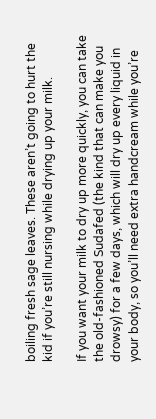boiling fresh sage leaves. These aren’t going to hurt the kid if you’re still nursing while drying up your milk.

If you want your milk to dry up more quickly, you can take the old-fashioned Sudafed (the kind that can make you drowsy) for a few days, which will dry up every liquid in your body, so you’ll need extra handcream while you’re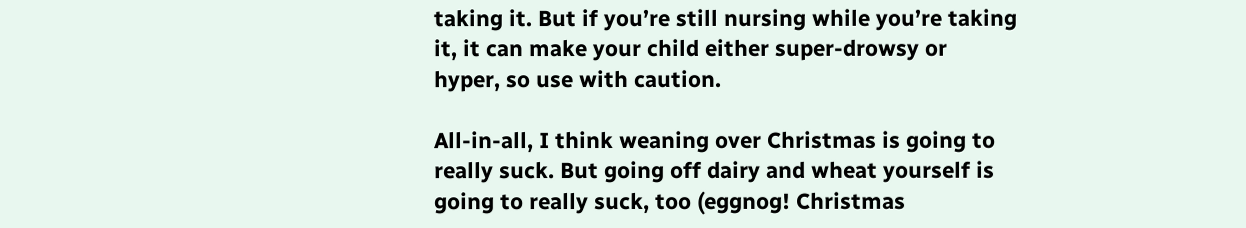taking it. But if you’re still nursing while you’re taking it, it can make your child either super-drowsy or hyper, so use with caution.

All-in-all, I think weaning over Christmas is going to really suck. But going off dairy and wheat yourself is going to really suck, too (eggnog! Christmas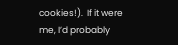cookies!).  If it were me, I’d probably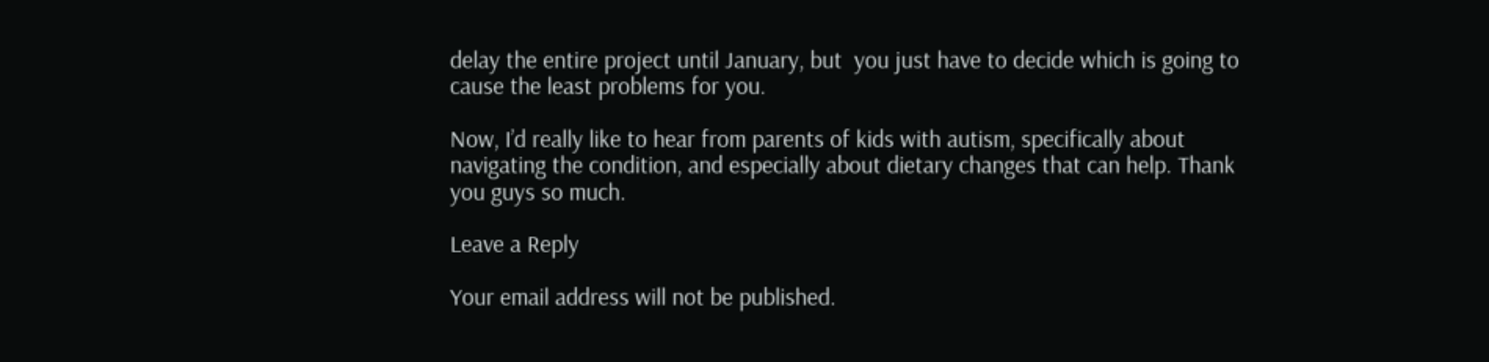delay the entire project until January, but  you just have to decide which is going to cause the least problems for you.

Now, I’d really like to hear from parents of kids with autism, specifically about navigating the condition, and especially about dietary changes that can help. Thank you guys so much.

Leave a Reply

Your email address will not be published.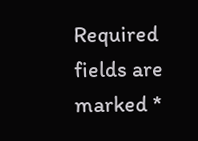Required fields are marked *